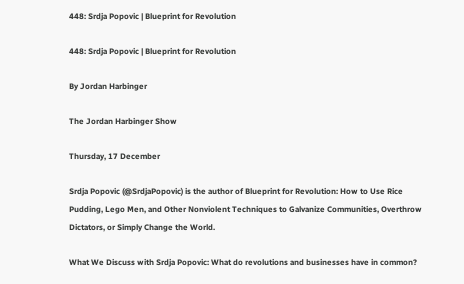448: Srdja Popovic | Blueprint for Revolution

448: Srdja Popovic | Blueprint for Revolution

By Jordan Harbinger

The Jordan Harbinger Show

Thursday, 17 December

Srdja Popovic (@SrdjaPopovic) is the author of Blueprint for Revolution: How to Use Rice Pudding, Lego Men, and Other Nonviolent Techniques to Galvanize Communities, Overthrow Dictators, or Simply Change the World.

What We Discuss with Srdja Popovic: What do revolutions and businesses have in common?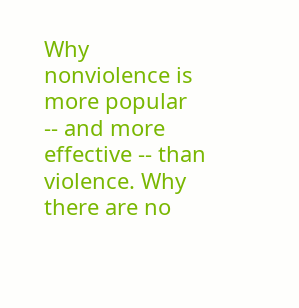Why nonviolence is more popular -- and more effective -- than violence. Why there are no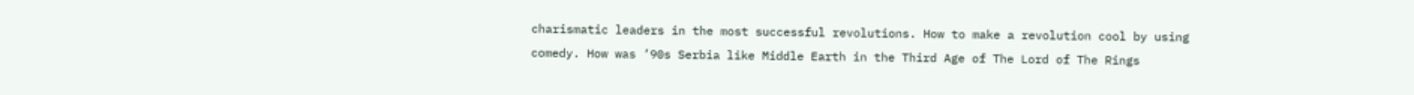charismatic leaders in the most successful revolutions. How to make a revolution cool by using comedy. How was ’90s Serbia like Middle Earth in the Third Age of The Lord of The Rings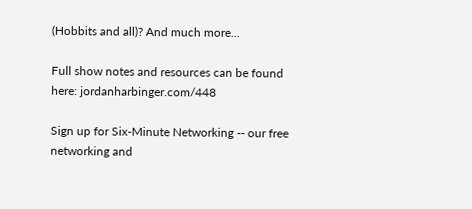(Hobbits and all)? And much more...

Full show notes and resources can be found here: jordanharbinger.com/448

Sign up for Six-Minute Networking -- our free networking and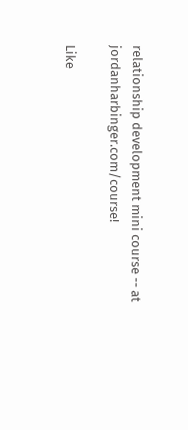relationship development mini course -- at jordanharbinger.com/course!

Like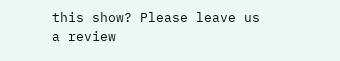this show? Please leave us a review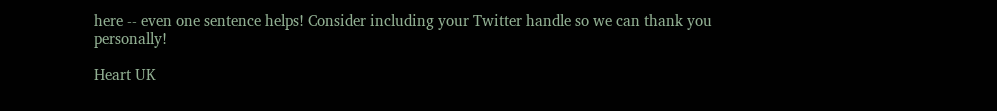here -- even one sentence helps! Consider including your Twitter handle so we can thank you personally!

Heart UK